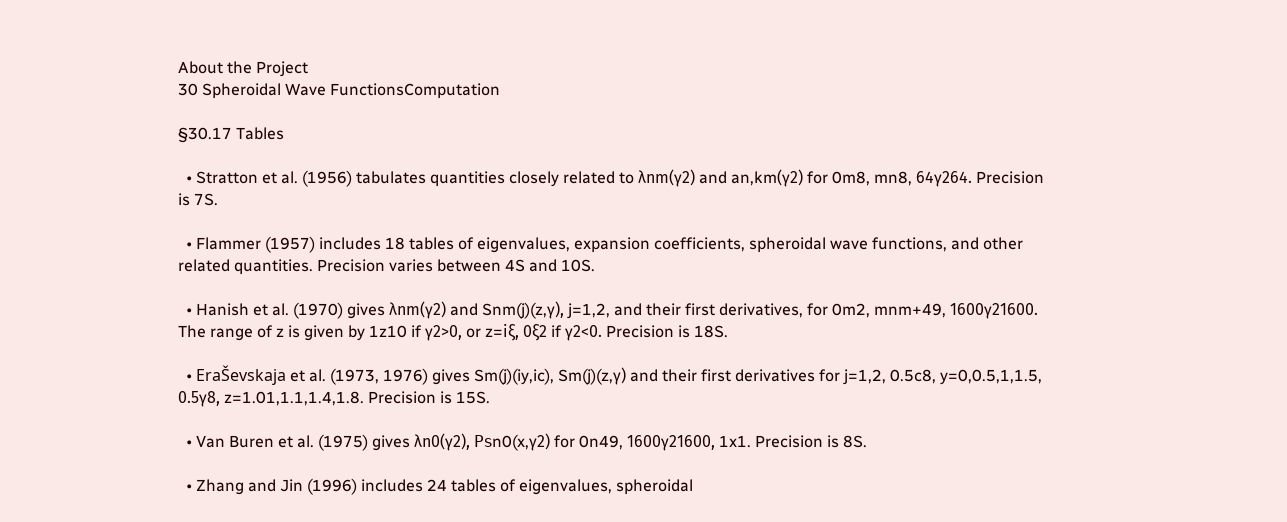About the Project
30 Spheroidal Wave FunctionsComputation

§30.17 Tables

  • Stratton et al. (1956) tabulates quantities closely related to λnm(γ2) and an,km(γ2) for 0m8, mn8, 64γ264. Precision is 7S.

  • Flammer (1957) includes 18 tables of eigenvalues, expansion coefficients, spheroidal wave functions, and other related quantities. Precision varies between 4S and 10S.

  • Hanish et al. (1970) gives λnm(γ2) and Snm(j)(z,γ), j=1,2, and their first derivatives, for 0m2, mnm+49, 1600γ21600. The range of z is given by 1z10 if γ2>0, or z=iξ, 0ξ2 if γ2<0. Precision is 18S.

  • EraŠevskaja et al. (1973, 1976) gives Sm(j)(iy,ic), Sm(j)(z,γ) and their first derivatives for j=1,2, 0.5c8, y=0,0.5,1,1.5, 0.5γ8, z=1.01,1.1,1.4,1.8. Precision is 15S.

  • Van Buren et al. (1975) gives λn0(γ2), 𝖯𝗌n0(x,γ2) for 0n49, 1600γ21600, 1x1. Precision is 8S.

  • Zhang and Jin (1996) includes 24 tables of eigenvalues, spheroidal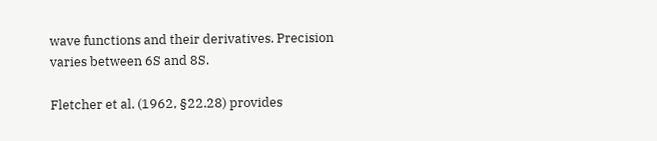wave functions and their derivatives. Precision varies between 6S and 8S.

Fletcher et al. (1962, §22.28) provides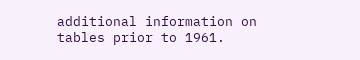additional information on tables prior to 1961.